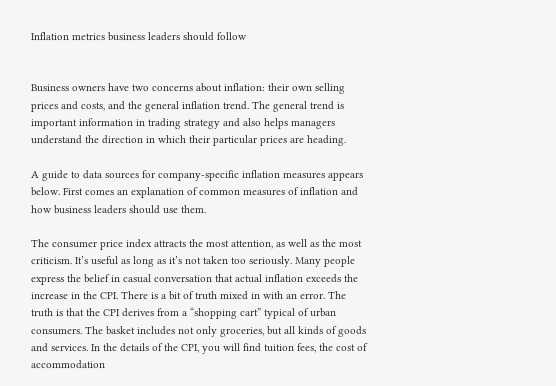Inflation metrics business leaders should follow


Business owners have two concerns about inflation: their own selling prices and costs, and the general inflation trend. The general trend is important information in trading strategy and also helps managers understand the direction in which their particular prices are heading.

A guide to data sources for company-specific inflation measures appears below. First comes an explanation of common measures of inflation and how business leaders should use them.

The consumer price index attracts the most attention, as well as the most criticism. It’s useful as long as it’s not taken too seriously. Many people express the belief in casual conversation that actual inflation exceeds the increase in the CPI. There is a bit of truth mixed in with an error. The truth is that the CPI derives from a “shopping cart” typical of urban consumers. The basket includes not only groceries, but all kinds of goods and services. In the details of the CPI, you will find tuition fees, the cost of accommodation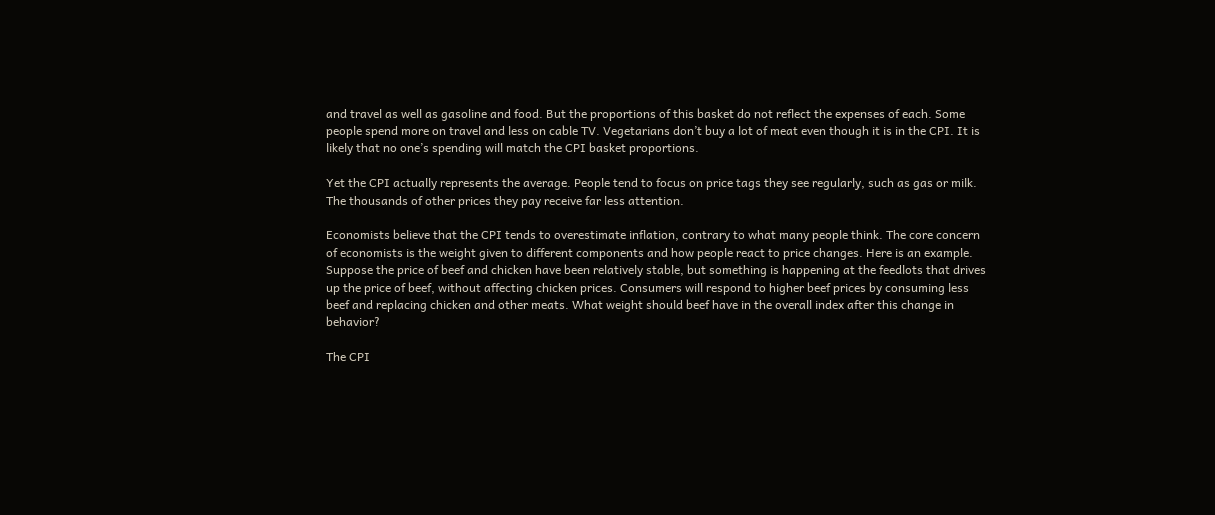and travel as well as gasoline and food. But the proportions of this basket do not reflect the expenses of each. Some people spend more on travel and less on cable TV. Vegetarians don’t buy a lot of meat even though it is in the CPI. It is likely that no one’s spending will match the CPI basket proportions.

Yet the CPI actually represents the average. People tend to focus on price tags they see regularly, such as gas or milk. The thousands of other prices they pay receive far less attention.

Economists believe that the CPI tends to overestimate inflation, contrary to what many people think. The core concern of economists is the weight given to different components and how people react to price changes. Here is an example. Suppose the price of beef and chicken have been relatively stable, but something is happening at the feedlots that drives up the price of beef, without affecting chicken prices. Consumers will respond to higher beef prices by consuming less beef and replacing chicken and other meats. What weight should beef have in the overall index after this change in behavior?

The CPI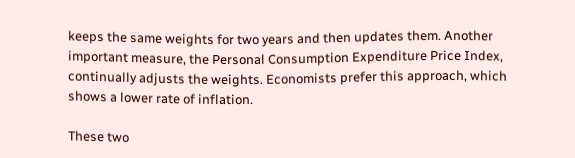keeps the same weights for two years and then updates them. Another important measure, the Personal Consumption Expenditure Price Index, continually adjusts the weights. Economists prefer this approach, which shows a lower rate of inflation.

These two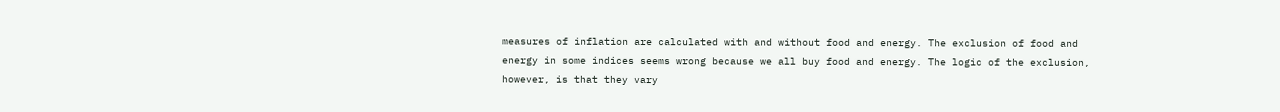measures of inflation are calculated with and without food and energy. The exclusion of food and energy in some indices seems wrong because we all buy food and energy. The logic of the exclusion, however, is that they vary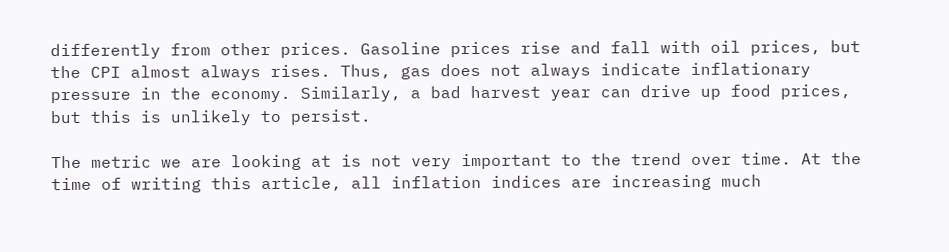differently from other prices. Gasoline prices rise and fall with oil prices, but the CPI almost always rises. Thus, gas does not always indicate inflationary pressure in the economy. Similarly, a bad harvest year can drive up food prices, but this is unlikely to persist.

The metric we are looking at is not very important to the trend over time. At the time of writing this article, all inflation indices are increasing much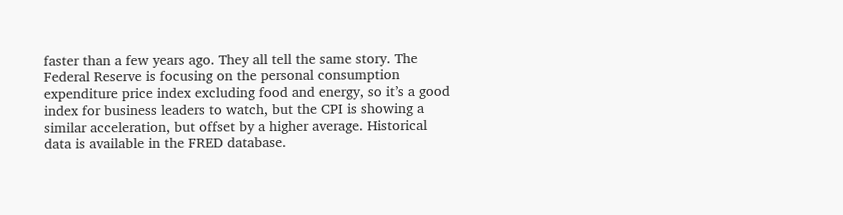faster than a few years ago. They all tell the same story. The Federal Reserve is focusing on the personal consumption expenditure price index excluding food and energy, so it’s a good index for business leaders to watch, but the CPI is showing a similar acceleration, but offset by a higher average. Historical data is available in the FRED database.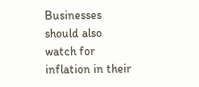Businesses should also watch for inflation in their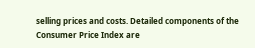selling prices and costs. Detailed components of the Consumer Price Index are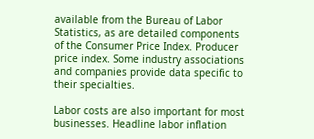available from the Bureau of Labor Statistics, as are detailed components of the Consumer Price Index. Producer price index. Some industry associations and companies provide data specific to their specialties.

Labor costs are also important for most businesses. Headline labor inflation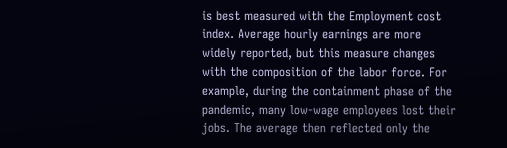is best measured with the Employment cost index. Average hourly earnings are more widely reported, but this measure changes with the composition of the labor force. For example, during the containment phase of the pandemic, many low-wage employees lost their jobs. The average then reflected only the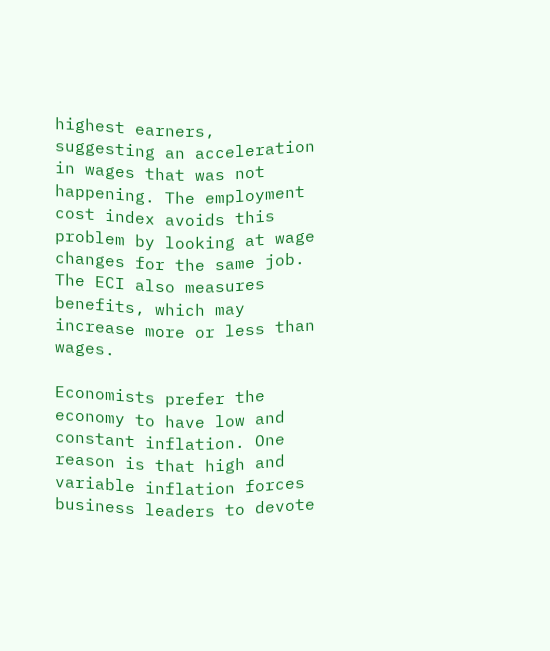highest earners, suggesting an acceleration in wages that was not happening. The employment cost index avoids this problem by looking at wage changes for the same job. The ECI also measures benefits, which may increase more or less than wages.

Economists prefer the economy to have low and constant inflation. One reason is that high and variable inflation forces business leaders to devote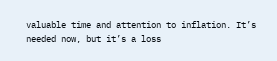valuable time and attention to inflation. It’s needed now, but it’s a loss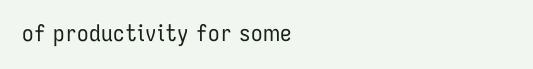of productivity for some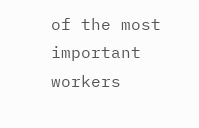of the most important workers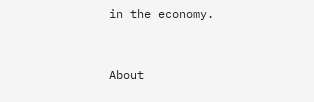in the economy.


About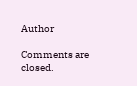Author

Comments are closed.